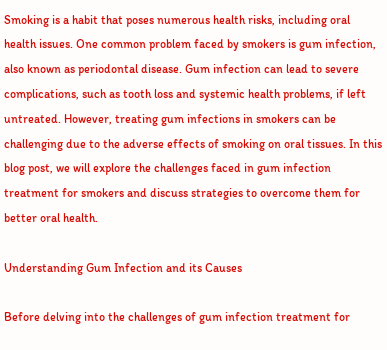Smoking is a habit that poses numerous health risks, including oral health issues. One common problem faced by smokers is gum infection, also known as periodontal disease. Gum infection can lead to severe complications, such as tooth loss and systemic health problems, if left untreated. However, treating gum infections in smokers can be challenging due to the adverse effects of smoking on oral tissues. In this blog post, we will explore the challenges faced in gum infection treatment for smokers and discuss strategies to overcome them for better oral health.

Understanding Gum Infection and its Causes

Before delving into the challenges of gum infection treatment for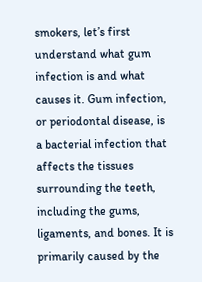smokers, let’s first understand what gum infection is and what causes it. Gum infection, or periodontal disease, is a bacterial infection that affects the tissues surrounding the teeth, including the gums, ligaments, and bones. It is primarily caused by the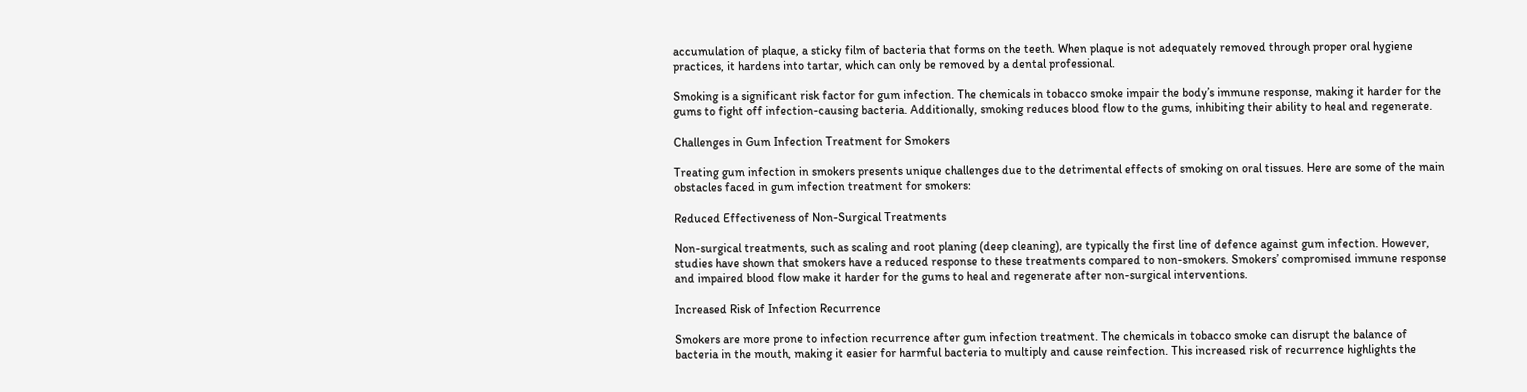accumulation of plaque, a sticky film of bacteria that forms on the teeth. When plaque is not adequately removed through proper oral hygiene practices, it hardens into tartar, which can only be removed by a dental professional.

Smoking is a significant risk factor for gum infection. The chemicals in tobacco smoke impair the body’s immune response, making it harder for the gums to fight off infection-causing bacteria. Additionally, smoking reduces blood flow to the gums, inhibiting their ability to heal and regenerate.

Challenges in Gum Infection Treatment for Smokers

Treating gum infection in smokers presents unique challenges due to the detrimental effects of smoking on oral tissues. Here are some of the main obstacles faced in gum infection treatment for smokers:

Reduced Effectiveness of Non-Surgical Treatments

Non-surgical treatments, such as scaling and root planing (deep cleaning), are typically the first line of defence against gum infection. However, studies have shown that smokers have a reduced response to these treatments compared to non-smokers. Smokers’ compromised immune response and impaired blood flow make it harder for the gums to heal and regenerate after non-surgical interventions.

Increased Risk of Infection Recurrence

Smokers are more prone to infection recurrence after gum infection treatment. The chemicals in tobacco smoke can disrupt the balance of bacteria in the mouth, making it easier for harmful bacteria to multiply and cause reinfection. This increased risk of recurrence highlights the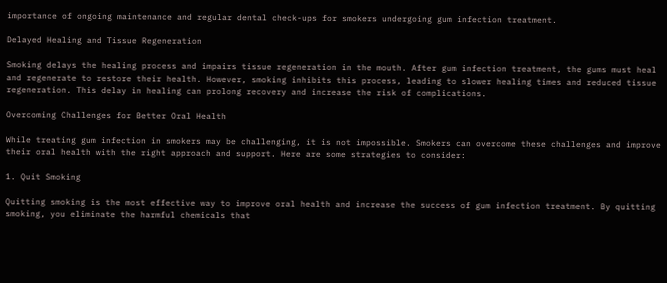importance of ongoing maintenance and regular dental check-ups for smokers undergoing gum infection treatment.

Delayed Healing and Tissue Regeneration

Smoking delays the healing process and impairs tissue regeneration in the mouth. After gum infection treatment, the gums must heal and regenerate to restore their health. However, smoking inhibits this process, leading to slower healing times and reduced tissue regeneration. This delay in healing can prolong recovery and increase the risk of complications.

Overcoming Challenges for Better Oral Health

While treating gum infection in smokers may be challenging, it is not impossible. Smokers can overcome these challenges and improve their oral health with the right approach and support. Here are some strategies to consider:

1. Quit Smoking

Quitting smoking is the most effective way to improve oral health and increase the success of gum infection treatment. By quitting smoking, you eliminate the harmful chemicals that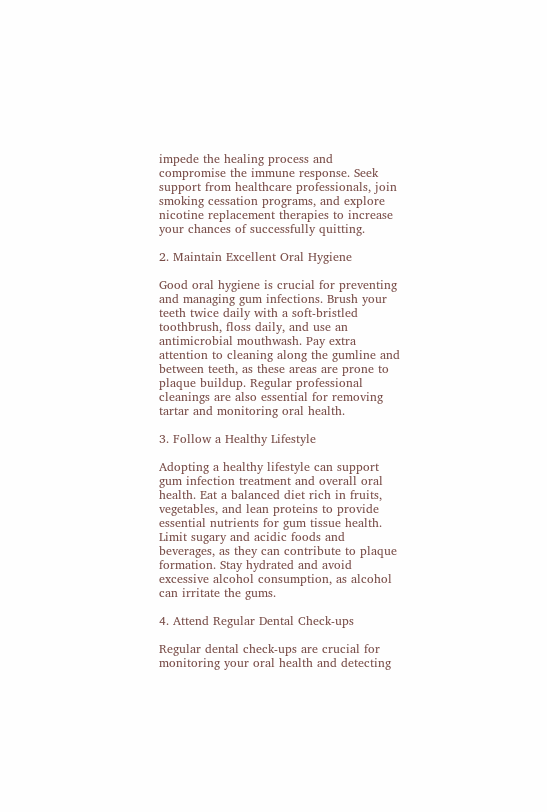impede the healing process and compromise the immune response. Seek support from healthcare professionals, join smoking cessation programs, and explore nicotine replacement therapies to increase your chances of successfully quitting.

2. Maintain Excellent Oral Hygiene

Good oral hygiene is crucial for preventing and managing gum infections. Brush your teeth twice daily with a soft-bristled toothbrush, floss daily, and use an antimicrobial mouthwash. Pay extra attention to cleaning along the gumline and between teeth, as these areas are prone to plaque buildup. Regular professional cleanings are also essential for removing tartar and monitoring oral health.

3. Follow a Healthy Lifestyle

Adopting a healthy lifestyle can support gum infection treatment and overall oral health. Eat a balanced diet rich in fruits, vegetables, and lean proteins to provide essential nutrients for gum tissue health. Limit sugary and acidic foods and beverages, as they can contribute to plaque formation. Stay hydrated and avoid excessive alcohol consumption, as alcohol can irritate the gums.

4. Attend Regular Dental Check-ups

Regular dental check-ups are crucial for monitoring your oral health and detecting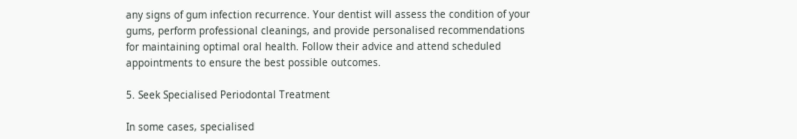any signs of gum infection recurrence. Your dentist will assess the condition of your gums, perform professional cleanings, and provide personalised recommendations for maintaining optimal oral health. Follow their advice and attend scheduled appointments to ensure the best possible outcomes.

5. Seek Specialised Periodontal Treatment

In some cases, specialised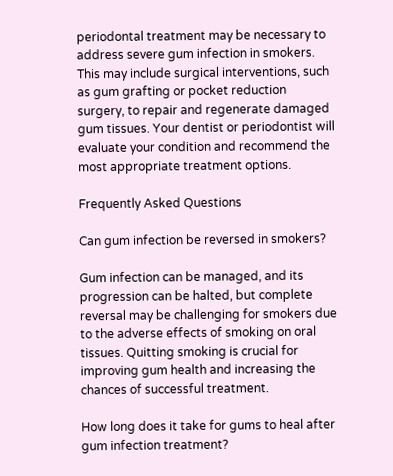periodontal treatment may be necessary to address severe gum infection in smokers. This may include surgical interventions, such as gum grafting or pocket reduction surgery, to repair and regenerate damaged gum tissues. Your dentist or periodontist will evaluate your condition and recommend the most appropriate treatment options.

Frequently Asked Questions

Can gum infection be reversed in smokers?

Gum infection can be managed, and its progression can be halted, but complete reversal may be challenging for smokers due to the adverse effects of smoking on oral tissues. Quitting smoking is crucial for improving gum health and increasing the chances of successful treatment.

How long does it take for gums to heal after gum infection treatment?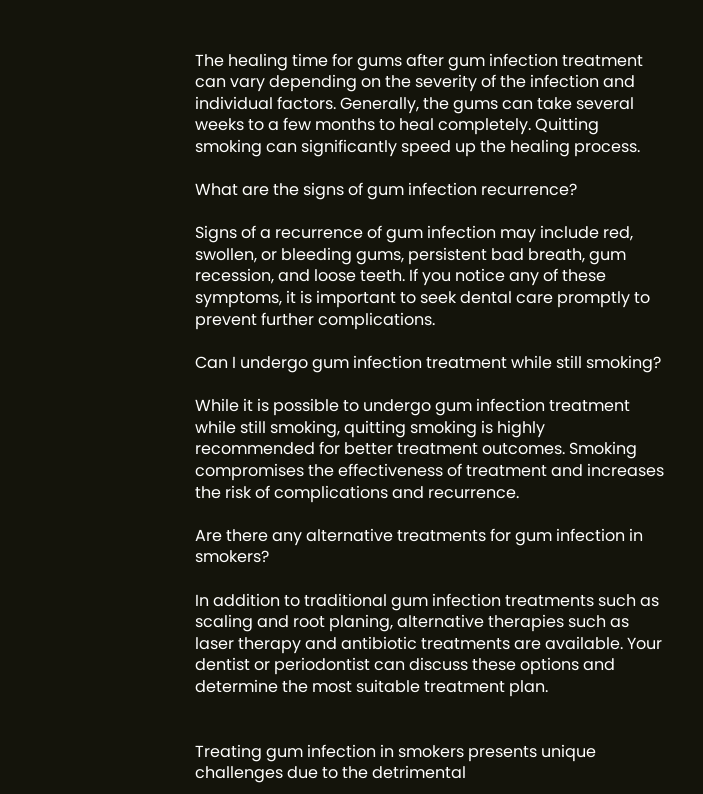The healing time for gums after gum infection treatment can vary depending on the severity of the infection and individual factors. Generally, the gums can take several weeks to a few months to heal completely. Quitting smoking can significantly speed up the healing process.

What are the signs of gum infection recurrence?

Signs of a recurrence of gum infection may include red, swollen, or bleeding gums, persistent bad breath, gum recession, and loose teeth. If you notice any of these symptoms, it is important to seek dental care promptly to prevent further complications.

Can I undergo gum infection treatment while still smoking?

While it is possible to undergo gum infection treatment while still smoking, quitting smoking is highly recommended for better treatment outcomes. Smoking compromises the effectiveness of treatment and increases the risk of complications and recurrence.

Are there any alternative treatments for gum infection in smokers?

In addition to traditional gum infection treatments such as scaling and root planing, alternative therapies such as laser therapy and antibiotic treatments are available. Your dentist or periodontist can discuss these options and determine the most suitable treatment plan.


Treating gum infection in smokers presents unique challenges due to the detrimental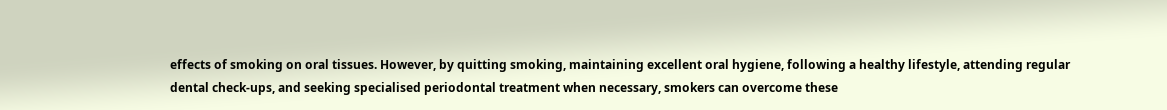effects of smoking on oral tissues. However, by quitting smoking, maintaining excellent oral hygiene, following a healthy lifestyle, attending regular dental check-ups, and seeking specialised periodontal treatment when necessary, smokers can overcome these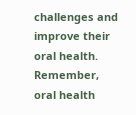challenges and improve their oral health. Remember, oral health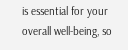is essential for your overall well-being, so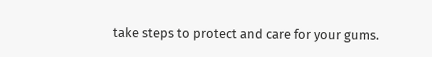take steps to protect and care for your gums.